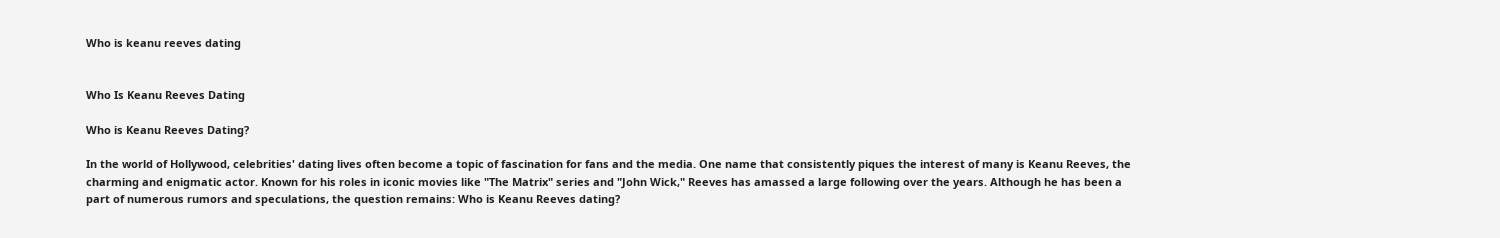Who is keanu reeves dating


Who Is Keanu Reeves Dating

Who is Keanu Reeves Dating?

In the world of Hollywood, celebrities' dating lives often become a topic of fascination for fans and the media. One name that consistently piques the interest of many is Keanu Reeves, the charming and enigmatic actor. Known for his roles in iconic movies like "The Matrix" series and "John Wick," Reeves has amassed a large following over the years. Although he has been a part of numerous rumors and speculations, the question remains: Who is Keanu Reeves dating?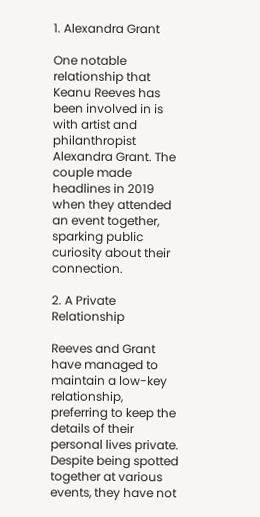1. Alexandra Grant

One notable relationship that Keanu Reeves has been involved in is with artist and philanthropist Alexandra Grant. The couple made headlines in 2019 when they attended an event together, sparking public curiosity about their connection.

2. A Private Relationship

Reeves and Grant have managed to maintain a low-key relationship, preferring to keep the details of their personal lives private. Despite being spotted together at various events, they have not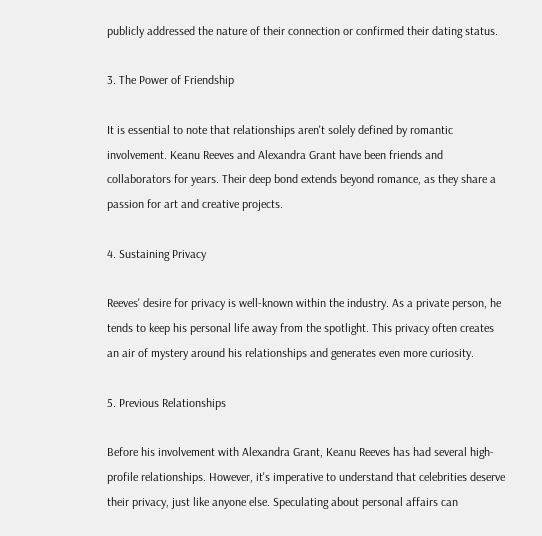publicly addressed the nature of their connection or confirmed their dating status.

3. The Power of Friendship

It is essential to note that relationships aren't solely defined by romantic involvement. Keanu Reeves and Alexandra Grant have been friends and collaborators for years. Their deep bond extends beyond romance, as they share a passion for art and creative projects.

4. Sustaining Privacy

Reeves' desire for privacy is well-known within the industry. As a private person, he tends to keep his personal life away from the spotlight. This privacy often creates an air of mystery around his relationships and generates even more curiosity.

5. Previous Relationships

Before his involvement with Alexandra Grant, Keanu Reeves has had several high-profile relationships. However, it's imperative to understand that celebrities deserve their privacy, just like anyone else. Speculating about personal affairs can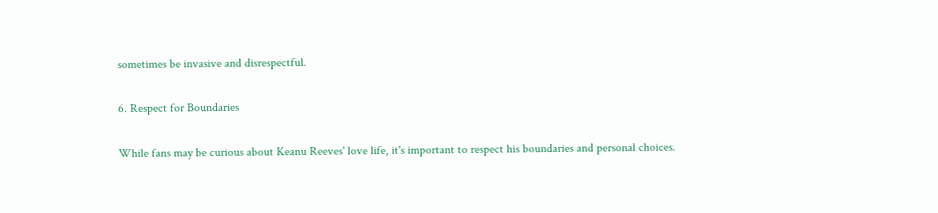sometimes be invasive and disrespectful.

6. Respect for Boundaries

While fans may be curious about Keanu Reeves' love life, it's important to respect his boundaries and personal choices.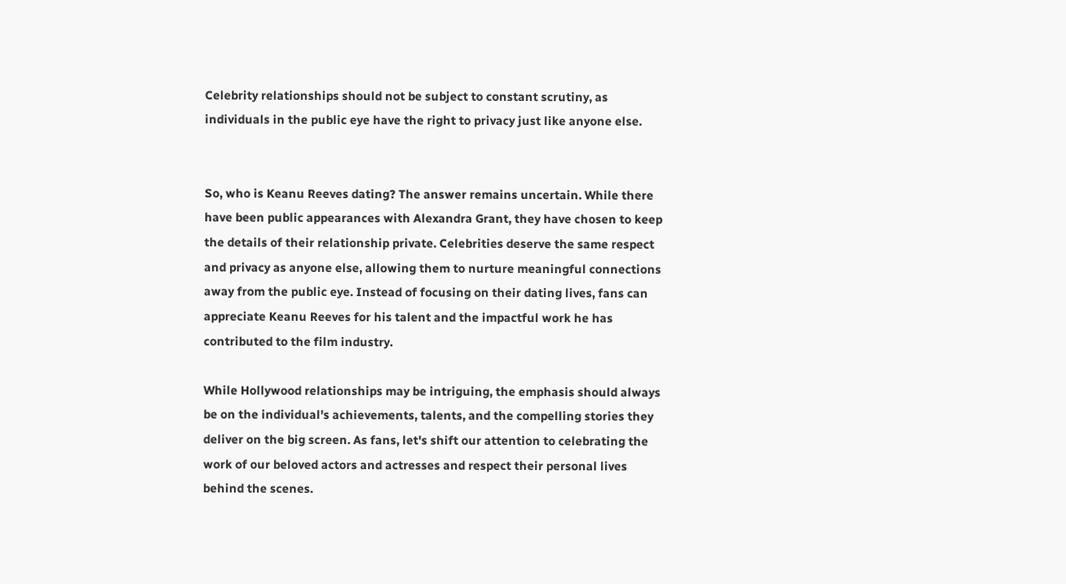Celebrity relationships should not be subject to constant scrutiny, as individuals in the public eye have the right to privacy just like anyone else.


So, who is Keanu Reeves dating? The answer remains uncertain. While there have been public appearances with Alexandra Grant, they have chosen to keep the details of their relationship private. Celebrities deserve the same respect and privacy as anyone else, allowing them to nurture meaningful connections away from the public eye. Instead of focusing on their dating lives, fans can appreciate Keanu Reeves for his talent and the impactful work he has contributed to the film industry.

While Hollywood relationships may be intriguing, the emphasis should always be on the individual's achievements, talents, and the compelling stories they deliver on the big screen. As fans, let's shift our attention to celebrating the work of our beloved actors and actresses and respect their personal lives behind the scenes.